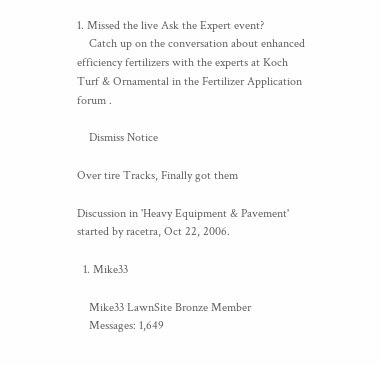1. Missed the live Ask the Expert event?
    Catch up on the conversation about enhanced efficiency fertilizers with the experts at Koch Turf & Ornamental in the Fertilizer Application forum .

    Dismiss Notice

Over tire Tracks, Finally got them

Discussion in 'Heavy Equipment & Pavement' started by racetra, Oct 22, 2006.

  1. Mike33

    Mike33 LawnSite Bronze Member
    Messages: 1,649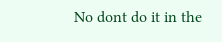No dont do it in the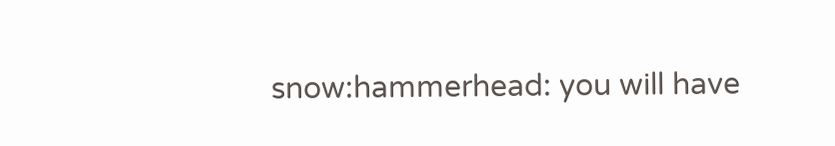snow:hammerhead: you will have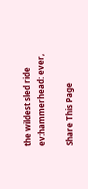the wildest sled ride ev:hammerhead: ever,

Share This Page